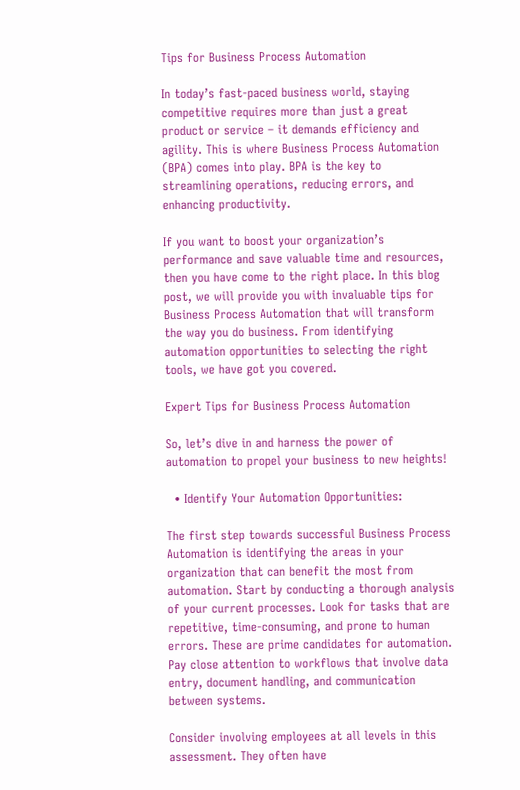Tips for Business Process Automation

In today’s fast-paced business world, staying competitive requires more than just a great product or service – it demands efficiency and agility. This is where Business Process Automation (BPA) comes into play. BPA is the key to streamlining operations, reducing errors, and enhancing productivity.

If you want to boost your organization’s performance and save valuable time and resources, then you have come to the right place. In this blog post, we will provide you with invaluable tips for Business Process Automation that will transform the way you do business. From identifying automation opportunities to selecting the right tools, we have got you covered.

Expert Tips for Business Process Automation

So, let’s dive in and harness the power of automation to propel your business to new heights!

  • Identify Your Automation Opportunities:

The first step towards successful Business Process Automation is identifying the areas in your organization that can benefit the most from automation. Start by conducting a thorough analysis of your current processes. Look for tasks that are repetitive, time-consuming, and prone to human errors. These are prime candidates for automation. Pay close attention to workflows that involve data entry, document handling, and communication between systems.

Consider involving employees at all levels in this assessment. They often have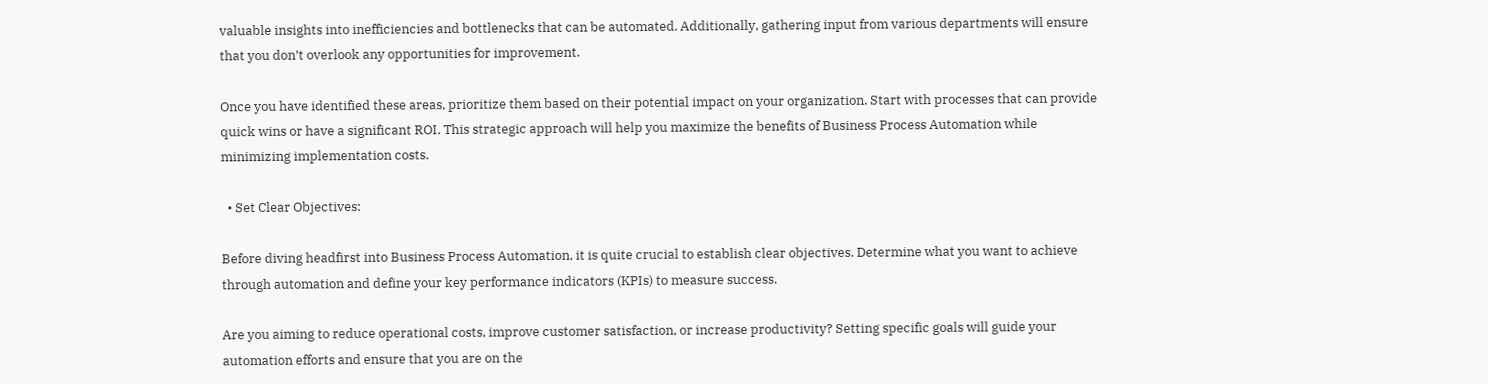valuable insights into inefficiencies and bottlenecks that can be automated. Additionally, gathering input from various departments will ensure that you don’t overlook any opportunities for improvement.

Once you have identified these areas, prioritize them based on their potential impact on your organization. Start with processes that can provide quick wins or have a significant ROI. This strategic approach will help you maximize the benefits of Business Process Automation while minimizing implementation costs.

  • Set Clear Objectives:

Before diving headfirst into Business Process Automation, it is quite crucial to establish clear objectives. Determine what you want to achieve through automation and define your key performance indicators (KPIs) to measure success.

Are you aiming to reduce operational costs, improve customer satisfaction, or increase productivity? Setting specific goals will guide your automation efforts and ensure that you are on the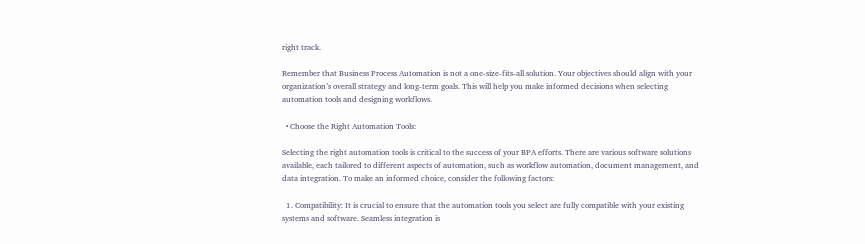right track.

Remember that Business Process Automation is not a one-size-fits-all solution. Your objectives should align with your organization’s overall strategy and long-term goals. This will help you make informed decisions when selecting automation tools and designing workflows.

  • Choose the Right Automation Tools:

Selecting the right automation tools is critical to the success of your BPA efforts. There are various software solutions available, each tailored to different aspects of automation, such as workflow automation, document management, and data integration. To make an informed choice, consider the following factors:

  1. Compatibility: It is crucial to ensure that the automation tools you select are fully compatible with your existing systems and software. Seamless integration is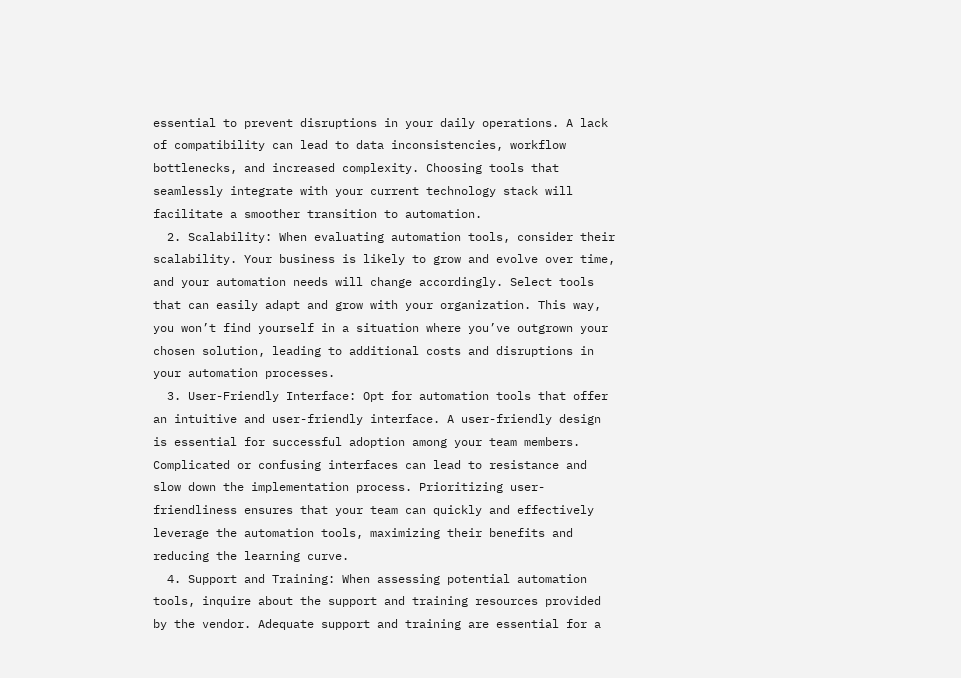essential to prevent disruptions in your daily operations. A lack of compatibility can lead to data inconsistencies, workflow bottlenecks, and increased complexity. Choosing tools that seamlessly integrate with your current technology stack will facilitate a smoother transition to automation.
  2. Scalability: When evaluating automation tools, consider their scalability. Your business is likely to grow and evolve over time, and your automation needs will change accordingly. Select tools that can easily adapt and grow with your organization. This way, you won’t find yourself in a situation where you’ve outgrown your chosen solution, leading to additional costs and disruptions in your automation processes.
  3. User-Friendly Interface: Opt for automation tools that offer an intuitive and user-friendly interface. A user-friendly design is essential for successful adoption among your team members. Complicated or confusing interfaces can lead to resistance and slow down the implementation process. Prioritizing user-friendliness ensures that your team can quickly and effectively leverage the automation tools, maximizing their benefits and reducing the learning curve.
  4. Support and Training: When assessing potential automation tools, inquire about the support and training resources provided by the vendor. Adequate support and training are essential for a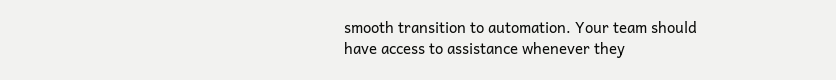smooth transition to automation. Your team should have access to assistance whenever they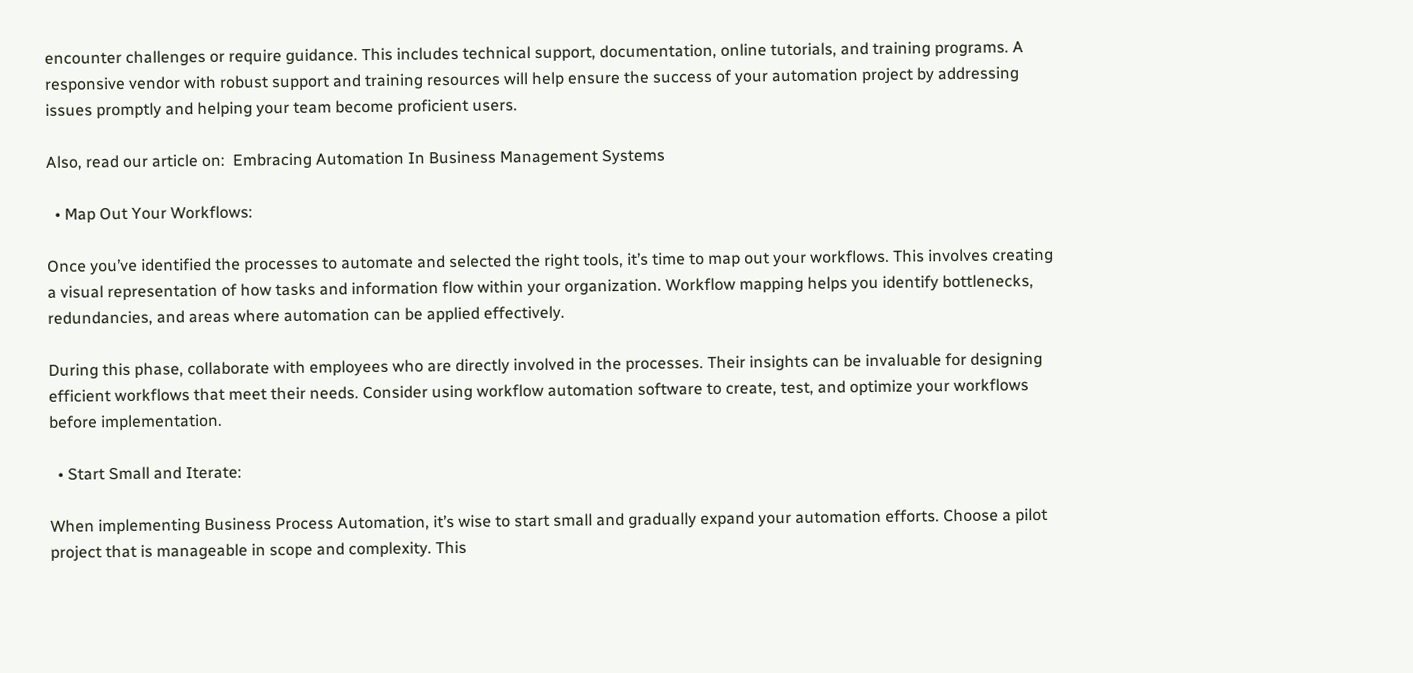encounter challenges or require guidance. This includes technical support, documentation, online tutorials, and training programs. A responsive vendor with robust support and training resources will help ensure the success of your automation project by addressing issues promptly and helping your team become proficient users.

Also, read our article on:  Embracing Automation In Business Management Systems

  • Map Out Your Workflows:

Once you’ve identified the processes to automate and selected the right tools, it’s time to map out your workflows. This involves creating a visual representation of how tasks and information flow within your organization. Workflow mapping helps you identify bottlenecks, redundancies, and areas where automation can be applied effectively.

During this phase, collaborate with employees who are directly involved in the processes. Their insights can be invaluable for designing efficient workflows that meet their needs. Consider using workflow automation software to create, test, and optimize your workflows before implementation.

  • Start Small and Iterate:

When implementing Business Process Automation, it’s wise to start small and gradually expand your automation efforts. Choose a pilot project that is manageable in scope and complexity. This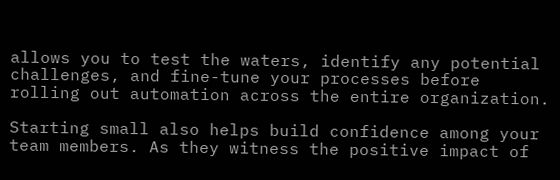allows you to test the waters, identify any potential challenges, and fine-tune your processes before rolling out automation across the entire organization.

Starting small also helps build confidence among your team members. As they witness the positive impact of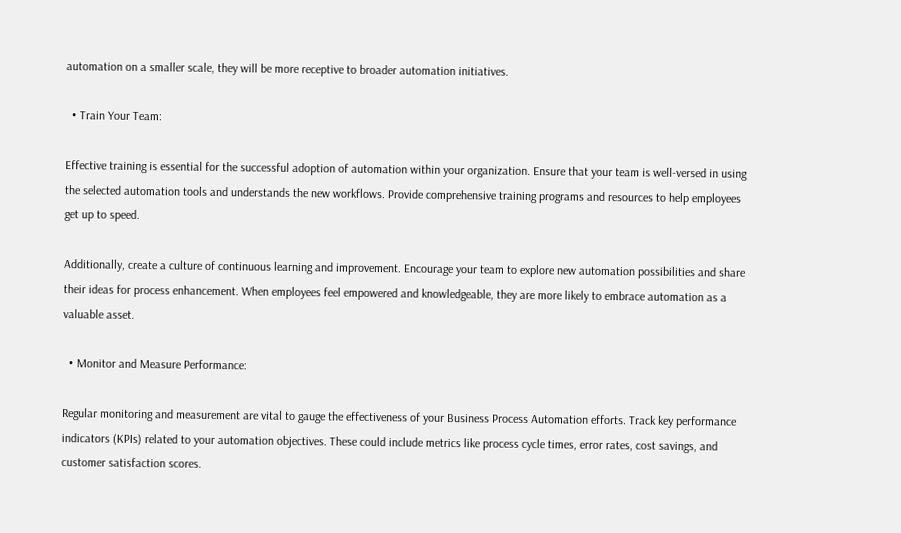automation on a smaller scale, they will be more receptive to broader automation initiatives.

  • Train Your Team:

Effective training is essential for the successful adoption of automation within your organization. Ensure that your team is well-versed in using the selected automation tools and understands the new workflows. Provide comprehensive training programs and resources to help employees get up to speed.

Additionally, create a culture of continuous learning and improvement. Encourage your team to explore new automation possibilities and share their ideas for process enhancement. When employees feel empowered and knowledgeable, they are more likely to embrace automation as a valuable asset.

  • Monitor and Measure Performance:

Regular monitoring and measurement are vital to gauge the effectiveness of your Business Process Automation efforts. Track key performance indicators (KPIs) related to your automation objectives. These could include metrics like process cycle times, error rates, cost savings, and customer satisfaction scores.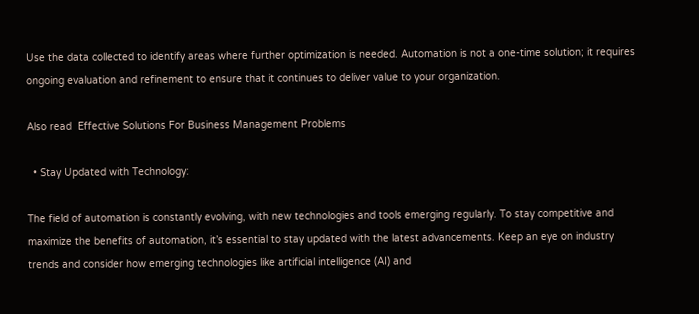Use the data collected to identify areas where further optimization is needed. Automation is not a one-time solution; it requires ongoing evaluation and refinement to ensure that it continues to deliver value to your organization.

Also read  Effective Solutions For Business Management Problems

  • Stay Updated with Technology:

The field of automation is constantly evolving, with new technologies and tools emerging regularly. To stay competitive and maximize the benefits of automation, it’s essential to stay updated with the latest advancements. Keep an eye on industry trends and consider how emerging technologies like artificial intelligence (AI) and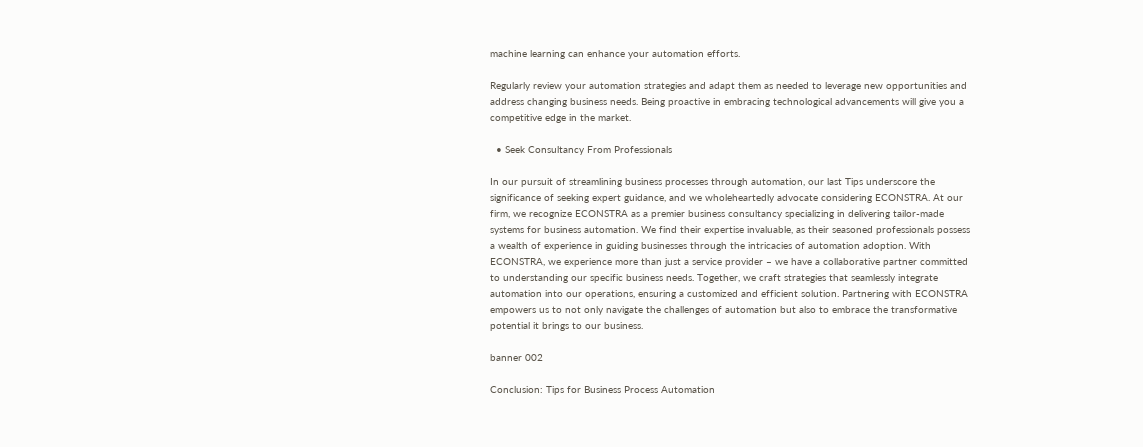machine learning can enhance your automation efforts.

Regularly review your automation strategies and adapt them as needed to leverage new opportunities and address changing business needs. Being proactive in embracing technological advancements will give you a competitive edge in the market.

  • Seek Consultancy From Professionals

In our pursuit of streamlining business processes through automation, our last Tips underscore the significance of seeking expert guidance, and we wholeheartedly advocate considering ECONSTRA. At our firm, we recognize ECONSTRA as a premier business consultancy specializing in delivering tailor-made systems for business automation. We find their expertise invaluable, as their seasoned professionals possess a wealth of experience in guiding businesses through the intricacies of automation adoption. With ECONSTRA, we experience more than just a service provider – we have a collaborative partner committed to understanding our specific business needs. Together, we craft strategies that seamlessly integrate automation into our operations, ensuring a customized and efficient solution. Partnering with ECONSTRA empowers us to not only navigate the challenges of automation but also to embrace the transformative potential it brings to our business.

banner 002

Conclusion: Tips for Business Process Automation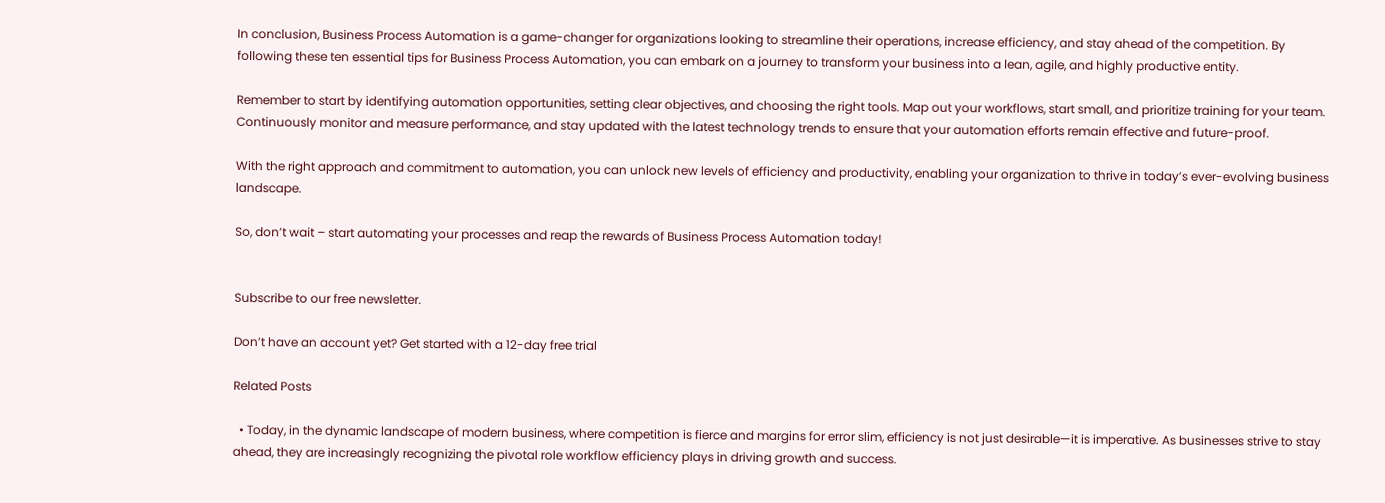In conclusion, Business Process Automation is a game-changer for organizations looking to streamline their operations, increase efficiency, and stay ahead of the competition. By following these ten essential tips for Business Process Automation, you can embark on a journey to transform your business into a lean, agile, and highly productive entity.

Remember to start by identifying automation opportunities, setting clear objectives, and choosing the right tools. Map out your workflows, start small, and prioritize training for your team. Continuously monitor and measure performance, and stay updated with the latest technology trends to ensure that your automation efforts remain effective and future-proof.

With the right approach and commitment to automation, you can unlock new levels of efficiency and productivity, enabling your organization to thrive in today’s ever-evolving business landscape.

So, don’t wait – start automating your processes and reap the rewards of Business Process Automation today!


Subscribe to our free newsletter.

Don’t have an account yet? Get started with a 12-day free trial

Related Posts

  • Today, in the dynamic landscape of modern business, where competition is fierce and margins for error slim, efficiency is not just desirable—it is imperative. As businesses strive to stay ahead, they are increasingly recognizing the pivotal role workflow efficiency plays in driving growth and success.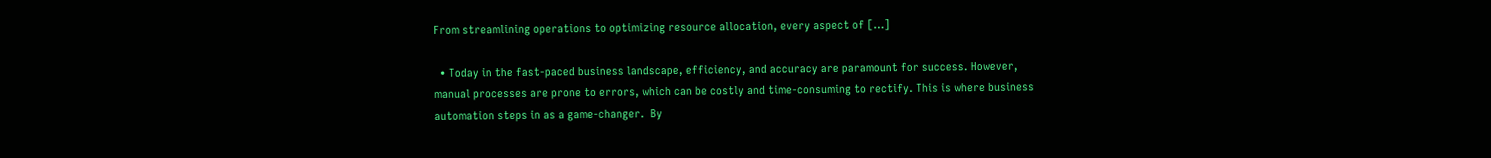From streamlining operations to optimizing resource allocation, every aspect of […]

  • Today in the fast-paced business landscape, efficiency, and accuracy are paramount for success. However, manual processes are prone to errors, which can be costly and time-consuming to rectify. This is where business automation steps in as a game-changer.  By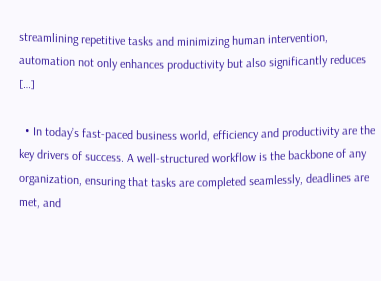streamlining repetitive tasks and minimizing human intervention, automation not only enhances productivity but also significantly reduces […]

  • In today’s fast-paced business world, efficiency and productivity are the key drivers of success. A well-structured workflow is the backbone of any organization, ensuring that tasks are completed seamlessly, deadlines are met, and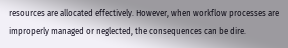resources are allocated effectively. However, when workflow processes are improperly managed or neglected, the consequences can be dire.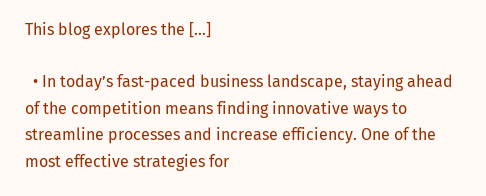This blog explores the […]

  • In today’s fast-paced business landscape, staying ahead of the competition means finding innovative ways to streamline processes and increase efficiency. One of the most effective strategies for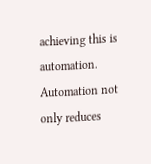achieving this is automation.  Automation not only reduces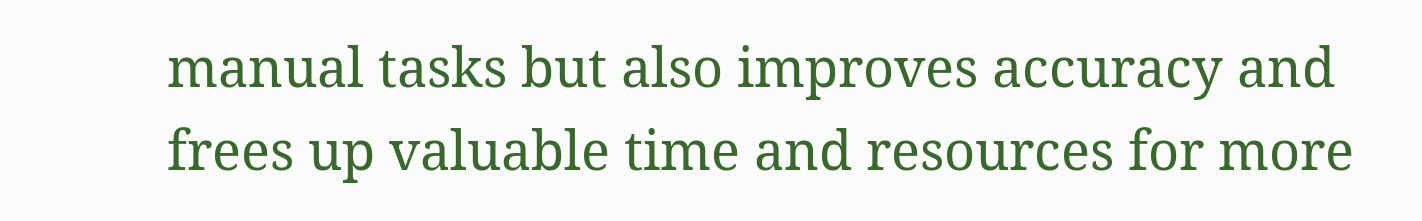manual tasks but also improves accuracy and frees up valuable time and resources for more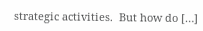strategic activities.  But how do […]